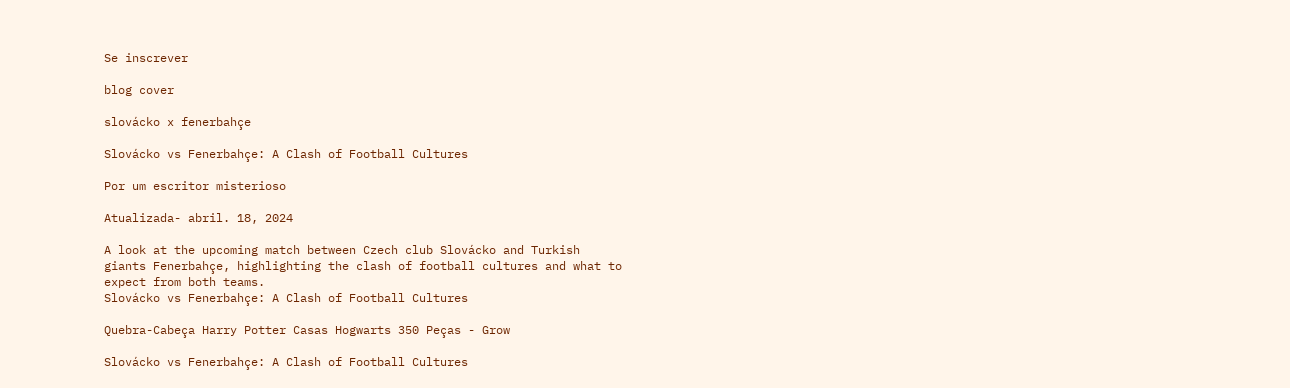Se inscrever

blog cover

slovácko x fenerbahçe

Slovácko vs Fenerbahçe: A Clash of Football Cultures

Por um escritor misterioso

Atualizada- abril. 18, 2024

A look at the upcoming match between Czech club Slovácko and Turkish giants Fenerbahçe, highlighting the clash of football cultures and what to expect from both teams.
Slovácko vs Fenerbahçe: A Clash of Football Cultures

Quebra-Cabeça Harry Potter Casas Hogwarts 350 Peças - Grow

Slovácko vs Fenerbahçe: A Clash of Football Cultures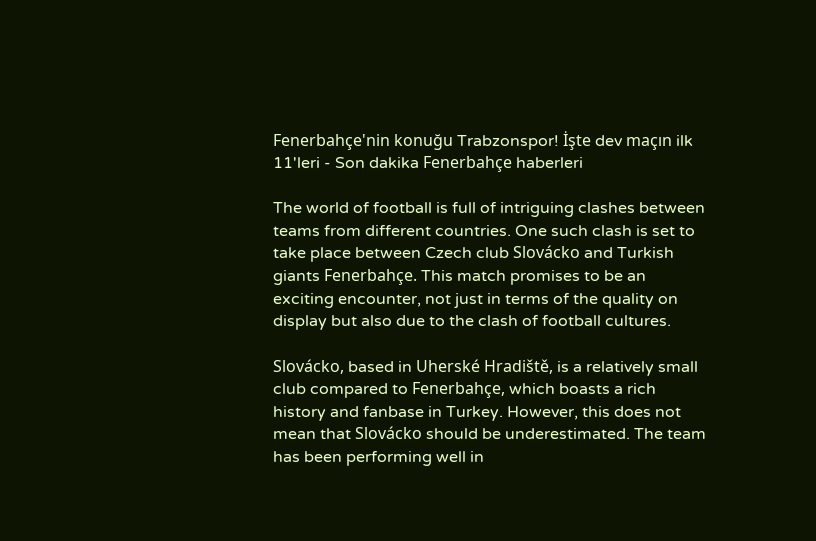Fenerbahçe'nin konuğu Trabzonspor! İşte dev maçın ilk 11'leri - Son dakika Fenerbahçe haberleri

The world of football is full of intriguing clashes between teams from different countries. One such clash is set to take place between Czech club Slovácko and Turkish giants Fenerbahçe. This match promises to be an exciting encounter, not just in terms of the quality on display but also due to the clash of football cultures.

Slovácko, based in Uherské Hradiště, is a relatively small club compared to Fenerbahçe, which boasts a rich history and fanbase in Turkey. However, this does not mean that Slovácko should be underestimated. The team has been performing well in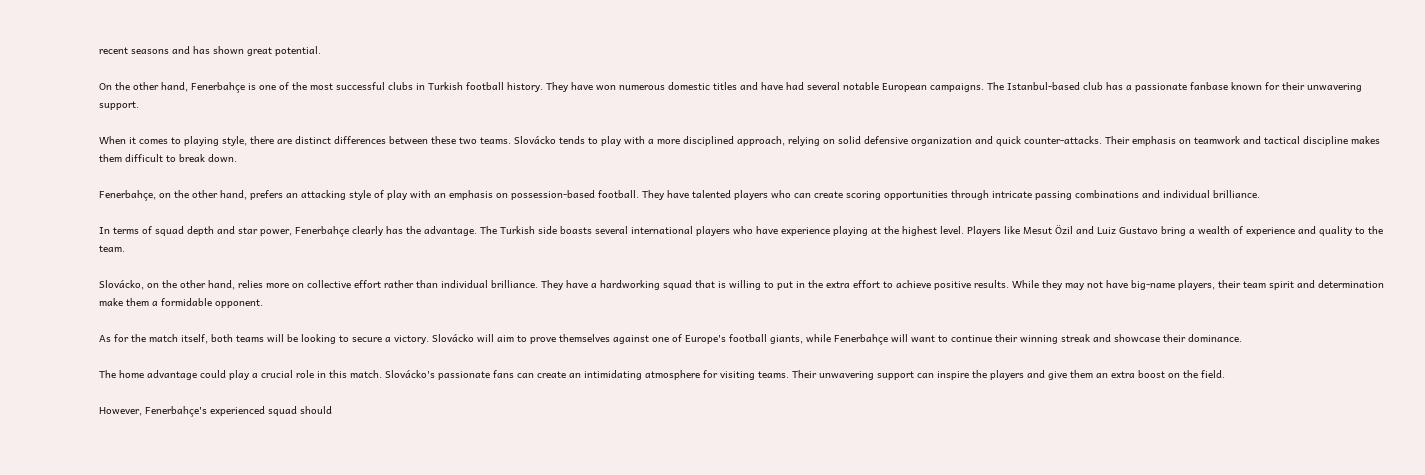recent seasons and has shown great potential.

On the other hand, Fenerbahçe is one of the most successful clubs in Turkish football history. They have won numerous domestic titles and have had several notable European campaigns. The Istanbul-based club has a passionate fanbase known for their unwavering support.

When it comes to playing style, there are distinct differences between these two teams. Slovácko tends to play with a more disciplined approach, relying on solid defensive organization and quick counter-attacks. Their emphasis on teamwork and tactical discipline makes them difficult to break down.

Fenerbahçe, on the other hand, prefers an attacking style of play with an emphasis on possession-based football. They have talented players who can create scoring opportunities through intricate passing combinations and individual brilliance.

In terms of squad depth and star power, Fenerbahçe clearly has the advantage. The Turkish side boasts several international players who have experience playing at the highest level. Players like Mesut Özil and Luiz Gustavo bring a wealth of experience and quality to the team.

Slovácko, on the other hand, relies more on collective effort rather than individual brilliance. They have a hardworking squad that is willing to put in the extra effort to achieve positive results. While they may not have big-name players, their team spirit and determination make them a formidable opponent.

As for the match itself, both teams will be looking to secure a victory. Slovácko will aim to prove themselves against one of Europe's football giants, while Fenerbahçe will want to continue their winning streak and showcase their dominance.

The home advantage could play a crucial role in this match. Slovácko's passionate fans can create an intimidating atmosphere for visiting teams. Their unwavering support can inspire the players and give them an extra boost on the field.

However, Fenerbahçe's experienced squad should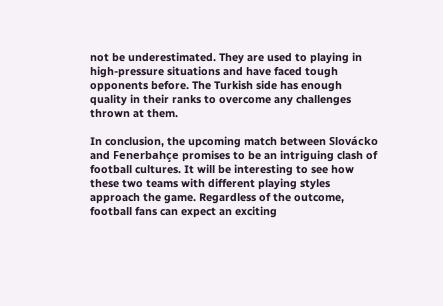not be underestimated. They are used to playing in high-pressure situations and have faced tough opponents before. The Turkish side has enough quality in their ranks to overcome any challenges thrown at them.

In conclusion, the upcoming match between Slovácko and Fenerbahçe promises to be an intriguing clash of football cultures. It will be interesting to see how these two teams with different playing styles approach the game. Regardless of the outcome, football fans can expect an exciting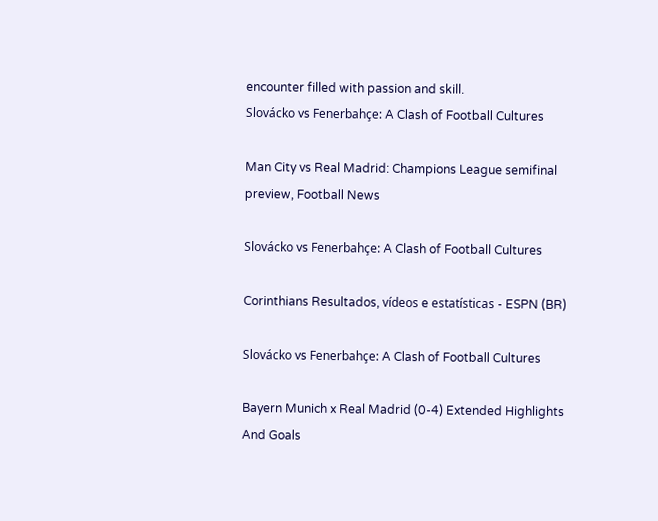encounter filled with passion and skill.
Slovácko vs Fenerbahçe: A Clash of Football Cultures

Man City vs Real Madrid: Champions League semifinal preview, Football News

Slovácko vs Fenerbahçe: A Clash of Football Cultures

Corinthians Resultados, vídeos e estatísticas - ESPN (BR)

Slovácko vs Fenerbahçe: A Clash of Football Cultures

Bayern Munich x Real Madrid (0-4) Extended Highlights And Goals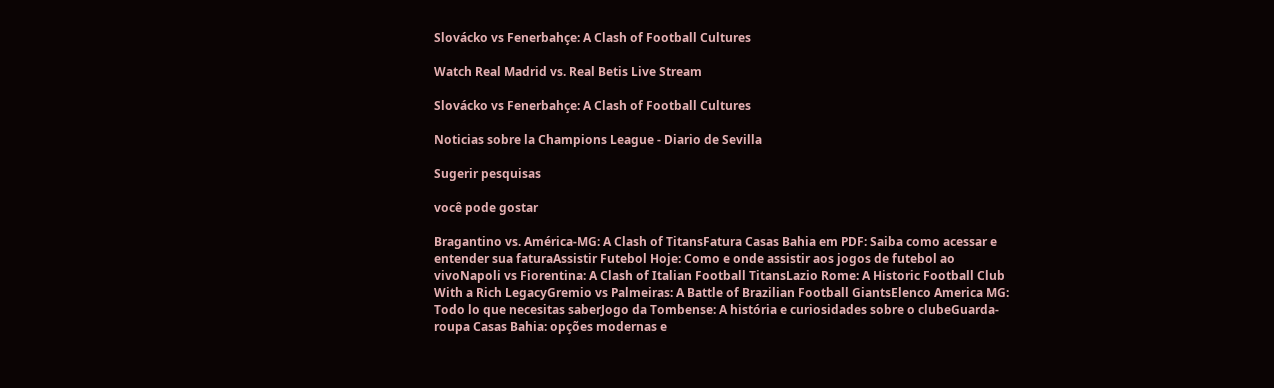Slovácko vs Fenerbahçe: A Clash of Football Cultures

Watch Real Madrid vs. Real Betis Live Stream

Slovácko vs Fenerbahçe: A Clash of Football Cultures

Noticias sobre la Champions League - Diario de Sevilla

Sugerir pesquisas

você pode gostar

Bragantino vs. América-MG: A Clash of TitansFatura Casas Bahia em PDF: Saiba como acessar e entender sua faturaAssistir Futebol Hoje: Como e onde assistir aos jogos de futebol ao vivoNapoli vs Fiorentina: A Clash of Italian Football TitansLazio Rome: A Historic Football Club With a Rich LegacyGremio vs Palmeiras: A Battle of Brazilian Football GiantsElenco America MG: Todo lo que necesitas saberJogo da Tombense: A história e curiosidades sobre o clubeGuarda-roupa Casas Bahia: opções modernas e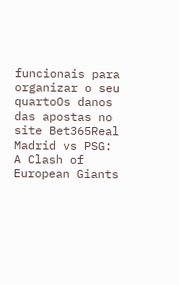funcionais para organizar o seu quartoOs danos das apostas no site Bet365Real Madrid vs PSG: A Clash of European Giants